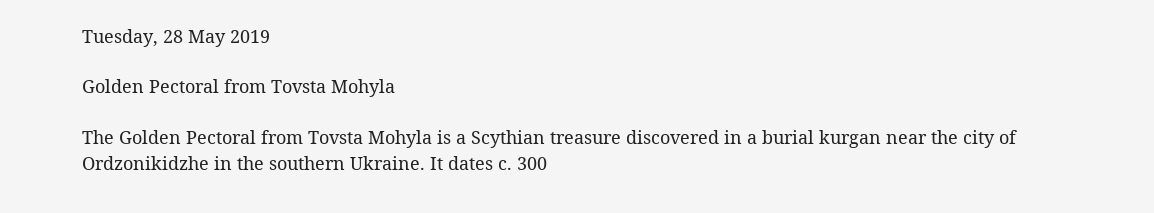Tuesday, 28 May 2019

Golden Pectoral from Tovsta Mohyla

The Golden Pectoral from Tovsta Mohyla is a Scythian treasure discovered in a burial kurgan near the city of Ordzonikidzhe in the southern Ukraine. It dates c. 300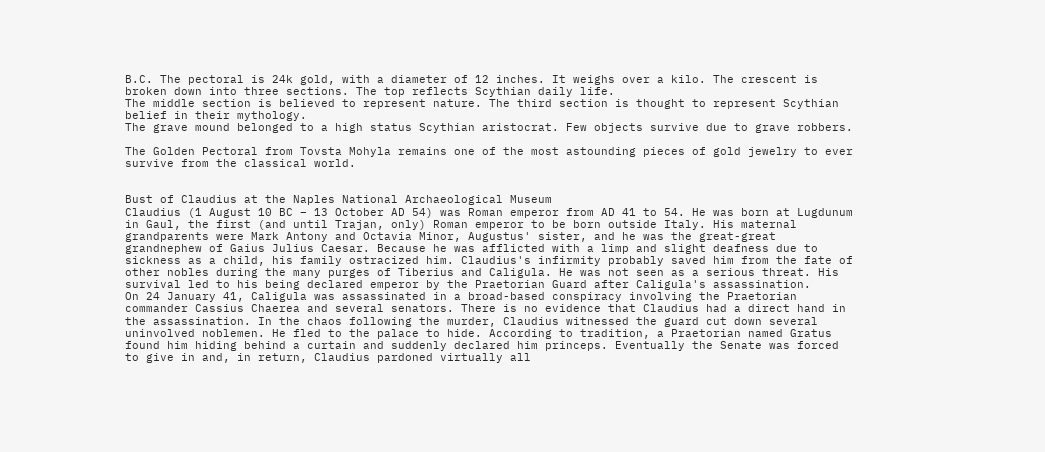B.C. The pectoral is 24k gold, with a diameter of 12 inches. It weighs over a kilo. The crescent is broken down into three sections. The top reflects Scythian daily life.
The middle section is believed to represent nature. The third section is thought to represent Scythian belief in their mythology.
The grave mound belonged to a high status Scythian aristocrat. Few objects survive due to grave robbers.

The Golden Pectoral from Tovsta Mohyla remains one of the most astounding pieces of gold jewelry to ever survive from the classical world.


Bust of Claudius at the Naples National Archaeological Museum
Claudius (1 August 10 BC – 13 October AD 54) was Roman emperor from AD 41 to 54. He was born at Lugdunum in Gaul, the first (and until Trajan, only) Roman emperor to be born outside Italy. His maternal grandparents were Mark Antony and Octavia Minor, Augustus' sister, and he was the great-great grandnephew of Gaius Julius Caesar. Because he was afflicted with a limp and slight deafness due to sickness as a child, his family ostracized him. Claudius's infirmity probably saved him from the fate of other nobles during the many purges of Tiberius and Caligula. He was not seen as a serious threat. His survival led to his being declared emperor by the Praetorian Guard after Caligula's assassination.
On 24 January 41, Caligula was assassinated in a broad-based conspiracy involving the Praetorian commander Cassius Chaerea and several senators. There is no evidence that Claudius had a direct hand in the assassination. In the chaos following the murder, Claudius witnessed the guard cut down several uninvolved noblemen. He fled to the palace to hide. According to tradition, a Praetorian named Gratus found him hiding behind a curtain and suddenly declared him princeps. Eventually the Senate was forced to give in and, in return, Claudius pardoned virtually all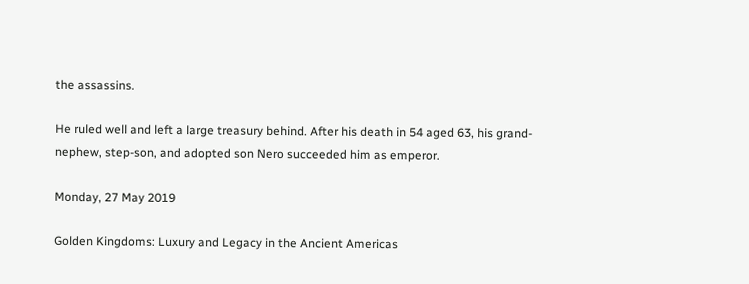the assassins.

He ruled well and left a large treasury behind. After his death in 54 aged 63, his grand-nephew, step-son, and adopted son Nero succeeded him as emperor.

Monday, 27 May 2019

Golden Kingdoms: Luxury and Legacy in the Ancient Americas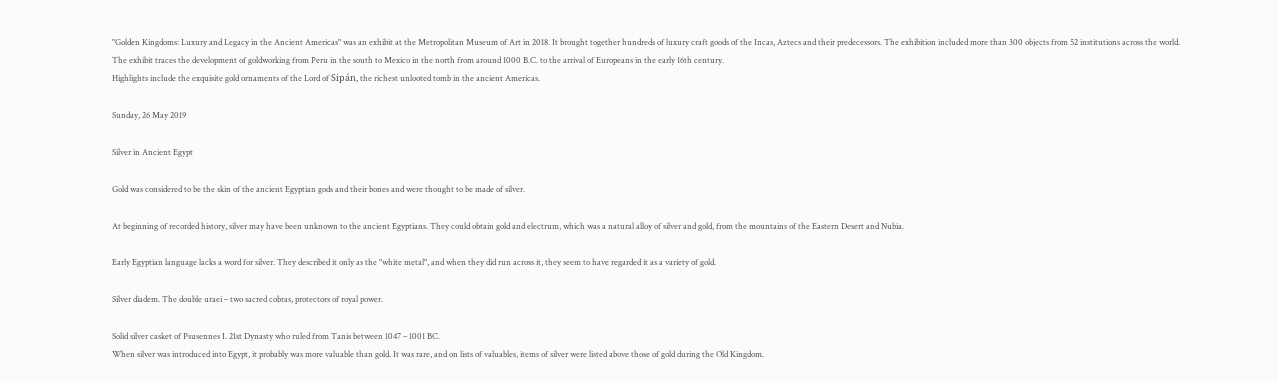"Golden Kingdoms: Luxury and Legacy in the Ancient Americas" was an exhibit at the Metropolitan Museum of Art in 2018. It brought together hundreds of luxury craft goods of the Incas, Aztecs and their predecessors. The exhibition included more than 300 objects from 52 institutions across the world.
The exhibit traces the development of goldworking from Peru in the south to Mexico in the north from around 1000 B.C. to the arrival of Europeans in the early 16th century.
Highlights include the exquisite gold ornaments of the Lord of Sipán, the richest unlooted tomb in the ancient Americas.

Sunday, 26 May 2019

Silver in Ancient Egypt

Gold was considered to be the skin of the ancient Egyptian gods and their bones and were thought to be made of silver.

At beginning of recorded history, silver may have been unknown to the ancient Egyptians. They could obtain gold and electrum, which was a natural alloy of silver and gold, from the mountains of the Eastern Desert and Nubia.

Early Egyptian language lacks a word for silver. They described it only as the "white metal", and when they did run across it, they seem to have regarded it as a variety of gold.

Silver diadem. The double uraei – two sacred cobras, protectors of royal power.

Solid silver casket of Psusennes I. 21st Dynasty who ruled from Tanis between 1047 – 1001 BC.
When silver was introduced into Egypt, it probably was more valuable than gold. It was rare, and on lists of valuables, items of silver were listed above those of gold during the Old Kingdom.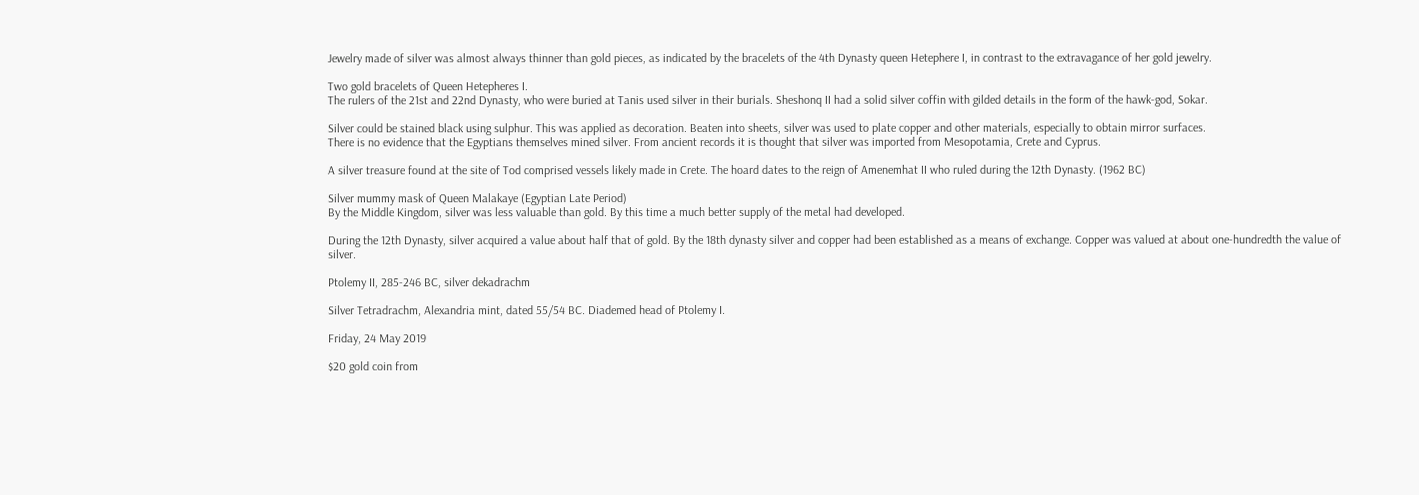Jewelry made of silver was almost always thinner than gold pieces, as indicated by the bracelets of the 4th Dynasty queen Hetephere I, in contrast to the extravagance of her gold jewelry.

Two gold bracelets of Queen Hetepheres I.
The rulers of the 21st and 22nd Dynasty, who were buried at Tanis used silver in their burials. Sheshonq II had a solid silver coffin with gilded details in the form of the hawk-god, Sokar.

Silver could be stained black using sulphur. This was applied as decoration. Beaten into sheets, silver was used to plate copper and other materials, especially to obtain mirror surfaces.
There is no evidence that the Egyptians themselves mined silver. From ancient records it is thought that silver was imported from Mesopotamia, Crete and Cyprus.

A silver treasure found at the site of Tod comprised vessels likely made in Crete. The hoard dates to the reign of Amenemhat II who ruled during the 12th Dynasty. (1962 BC)

Silver mummy mask of Queen Malakaye (Egyptian Late Period)
By the Middle Kingdom, silver was less valuable than gold. By this time a much better supply of the metal had developed.

During the 12th Dynasty, silver acquired a value about half that of gold. By the 18th dynasty silver and copper had been established as a means of exchange. Copper was valued at about one-hundredth the value of silver.

Ptolemy II, 285-246 BC, silver dekadrachm

Silver Tetradrachm, Alexandria mint, dated 55/54 BC. Diademed head of Ptolemy I.

Friday, 24 May 2019

$20 gold coin from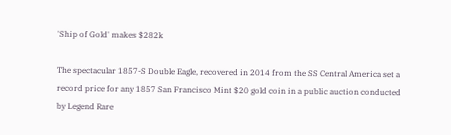'Ship of Gold' makes $282k

The spectacular 1857-S Double Eagle, recovered in 2014 from the SS Central America set a record price for any 1857 San Francisco Mint $20 gold coin in a public auction conducted by Legend Rare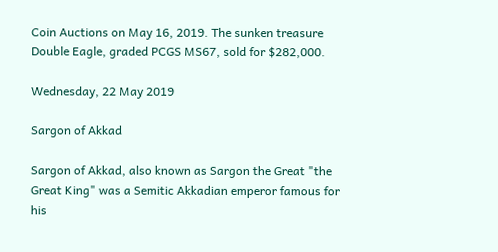Coin Auctions on May 16, 2019. The sunken treasure Double Eagle, graded PCGS MS67, sold for $282,000.

Wednesday, 22 May 2019

Sargon of Akkad

Sargon of Akkad, also known as Sargon the Great "the Great King" was a Semitic Akkadian emperor famous for his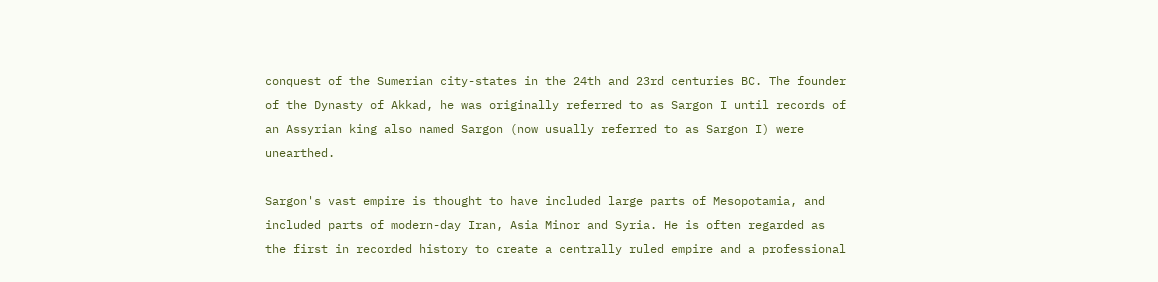conquest of the Sumerian city-states in the 24th and 23rd centuries BC. The founder of the Dynasty of Akkad, he was originally referred to as Sargon I until records of an Assyrian king also named Sargon (now usually referred to as Sargon I) were unearthed.

Sargon's vast empire is thought to have included large parts of Mesopotamia, and included parts of modern-day Iran, Asia Minor and Syria. He is often regarded as the first in recorded history to create a centrally ruled empire and a professional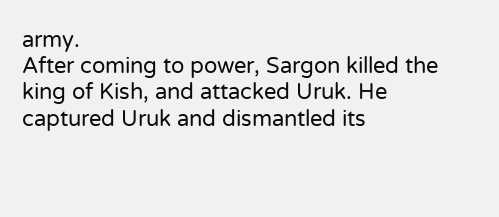army.
After coming to power, Sargon killed the king of Kish, and attacked Uruk. He captured Uruk and dismantled its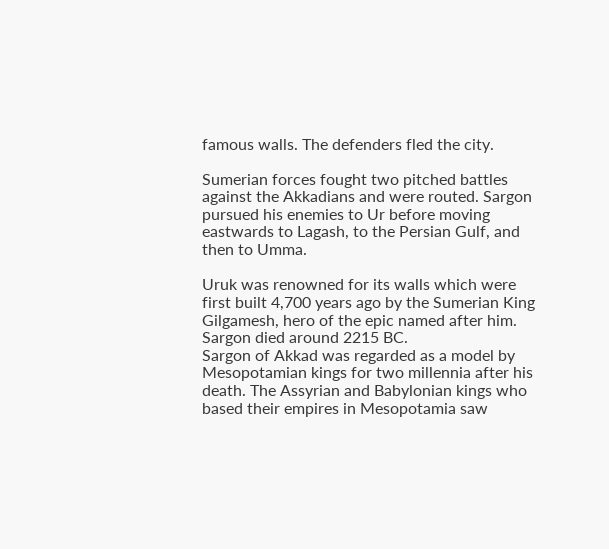famous walls. The defenders fled the city.

Sumerian forces fought two pitched battles against the Akkadians and were routed. Sargon pursued his enemies to Ur before moving eastwards to Lagash, to the Persian Gulf, and then to Umma.

Uruk was renowned for its walls which were first built 4,700 years ago by the Sumerian King Gilgamesh, hero of the epic named after him.
Sargon died around 2215 BC.
Sargon of Akkad was regarded as a model by Mesopotamian kings for two millennia after his death. The Assyrian and Babylonian kings who based their empires in Mesopotamia saw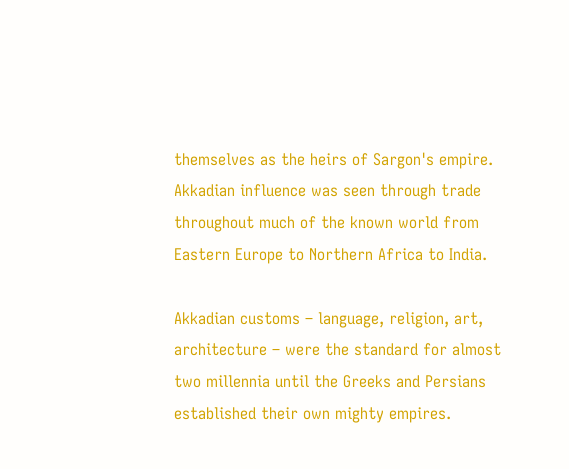themselves as the heirs of Sargon's empire. Akkadian influence was seen through trade throughout much of the known world from Eastern Europe to Northern Africa to India.

Akkadian customs – language, religion, art, architecture – were the standard for almost two millennia until the Greeks and Persians established their own mighty empires.